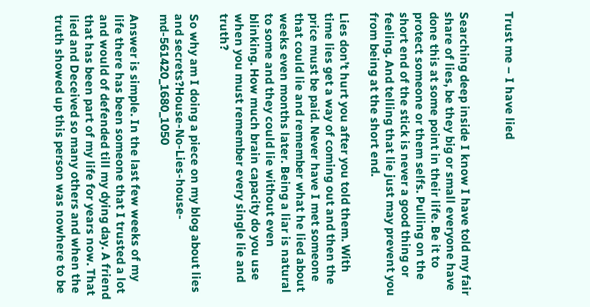Trust me – I have lied


Searching deep inside I know I have told my fair share of lies, be they big or small everyone have done this at some point in their life. Be it to protect someone or them selfs. Pulling on the short end of the stick is never a good thing or feeling. And telling that lie just may prevent you from being at the short end.

Lies don’t hurt you after you told them. With time lies get a way of coming out and then the price must be paid. Never have I met someone that could lie and remember what he lied about weeks even months later. Being a liar is natural to some and they could lie without even blinking. How much brain capacity do you use when you must remember every single lie and truth?

So why am I doing a piece on my blog about lies and secrets?House-No-Lies-house-md-561420_1680_1050

Answer is simple. In the last few weeks of my life there has been someone that I trusted a lot and would of defended till my dying day. A friend that has been part of my life for years now. That lied and Deceived so many others and when the truth showed up this person was nowhere to be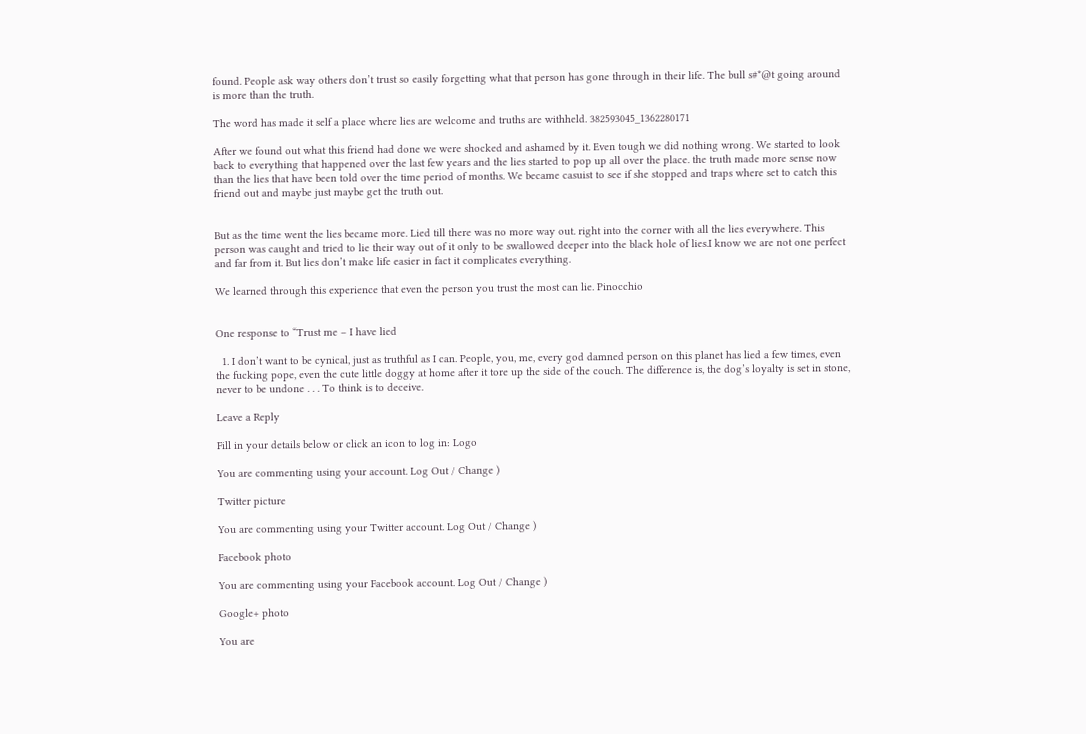found. People ask way others don’t trust so easily forgetting what that person has gone through in their life. The bull s#*@t going around is more than the truth.

The word has made it self a place where lies are welcome and truths are withheld. 382593045_1362280171

After we found out what this friend had done we were shocked and ashamed by it. Even tough we did nothing wrong. We started to look back to everything that happened over the last few years and the lies started to pop up all over the place. the truth made more sense now than the lies that have been told over the time period of months. We became casuist to see if she stopped and traps where set to catch this friend out and maybe just maybe get the truth out.


But as the time went the lies became more. Lied till there was no more way out. right into the corner with all the lies everywhere. This person was caught and tried to lie their way out of it only to be swallowed deeper into the black hole of lies.I know we are not one perfect and far from it. But lies don’t make life easier in fact it complicates everything.

We learned through this experience that even the person you trust the most can lie. Pinocchio


One response to “Trust me – I have lied

  1. I don’t want to be cynical, just as truthful as I can. People, you, me, every god damned person on this planet has lied a few times, even the fucking pope, even the cute little doggy at home after it tore up the side of the couch. The difference is, the dog’s loyalty is set in stone, never to be undone . . . To think is to deceive.

Leave a Reply

Fill in your details below or click an icon to log in: Logo

You are commenting using your account. Log Out / Change )

Twitter picture

You are commenting using your Twitter account. Log Out / Change )

Facebook photo

You are commenting using your Facebook account. Log Out / Change )

Google+ photo

You are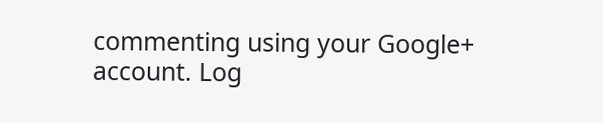commenting using your Google+ account. Log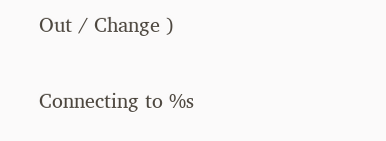Out / Change )

Connecting to %s